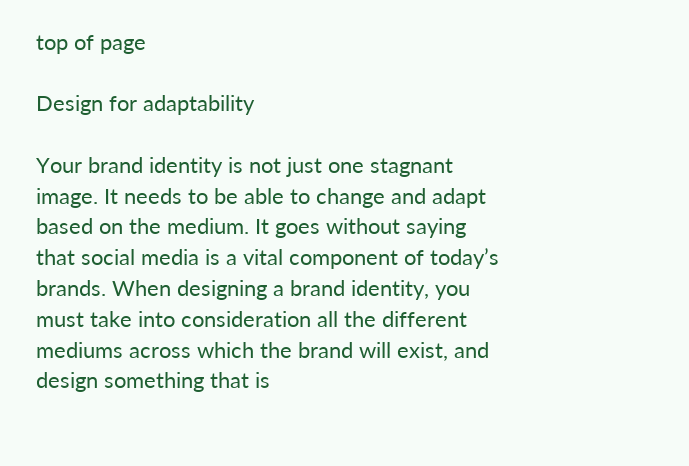top of page

Design for adaptability

Your brand identity is not just one stagnant image. It needs to be able to change and adapt based on the medium. It goes without saying that social media is a vital component of today’s brands. When designing a brand identity, you must take into consideration all the different mediums across which the brand will exist, and design something that is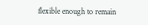flexible enough to remain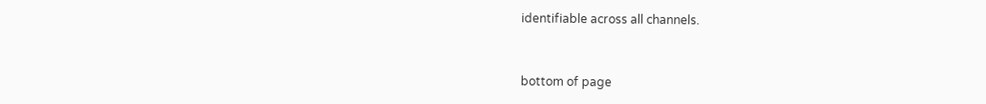identifiable across all channels.


bottom of page